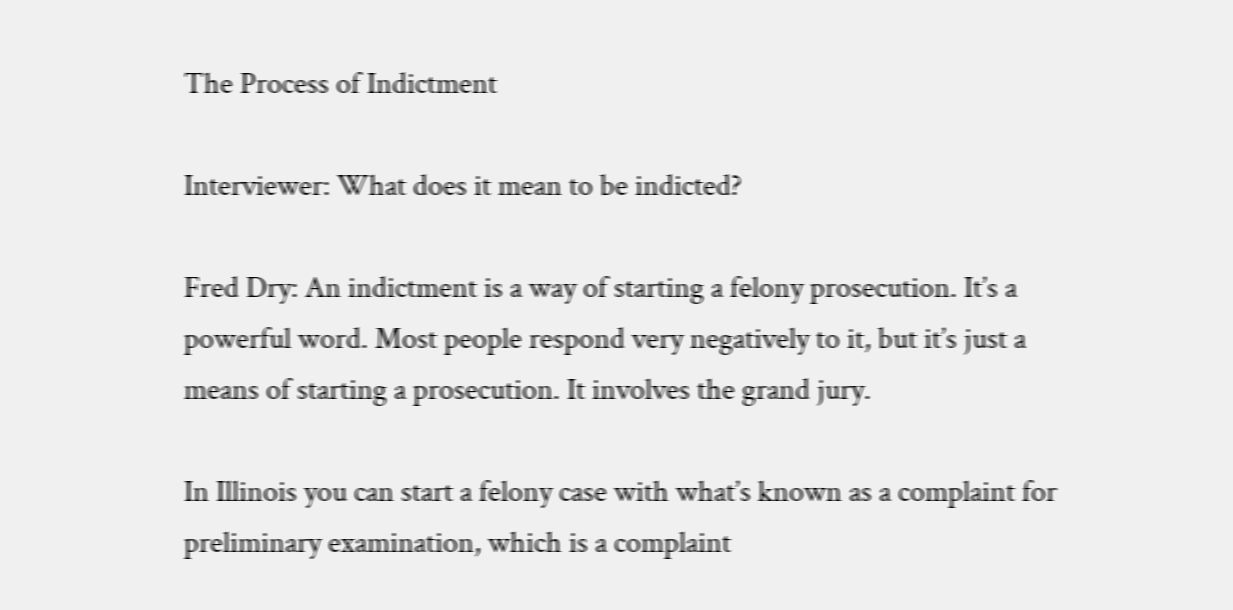The Process of Indictment

Interviewer: What does it mean to be indicted?

Fred Dry: An indictment is a way of starting a felony prosecution. It’s a powerful word. Most people respond very negatively to it, but it’s just a means of starting a prosecution. It involves the grand jury.

In Illinois you can start a felony case with what’s known as a complaint for preliminary examination, which is a complaint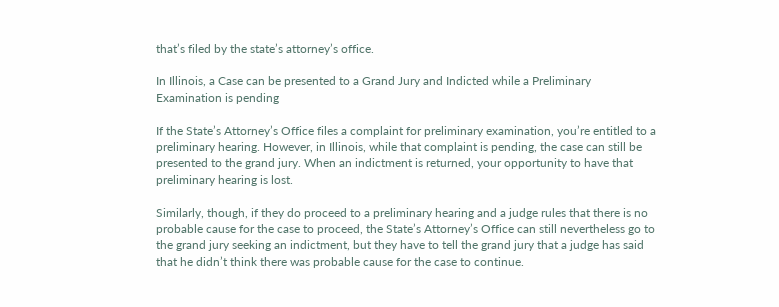that’s filed by the state’s attorney’s office.

In Illinois, a Case can be presented to a Grand Jury and Indicted while a Preliminary Examination is pending

If the State’s Attorney’s Office files a complaint for preliminary examination, you’re entitled to a preliminary hearing. However, in Illinois, while that complaint is pending, the case can still be presented to the grand jury. When an indictment is returned, your opportunity to have that preliminary hearing is lost.

Similarly, though, if they do proceed to a preliminary hearing and a judge rules that there is no probable cause for the case to proceed, the State’s Attorney’s Office can still nevertheless go to the grand jury seeking an indictment, but they have to tell the grand jury that a judge has said that he didn’t think there was probable cause for the case to continue.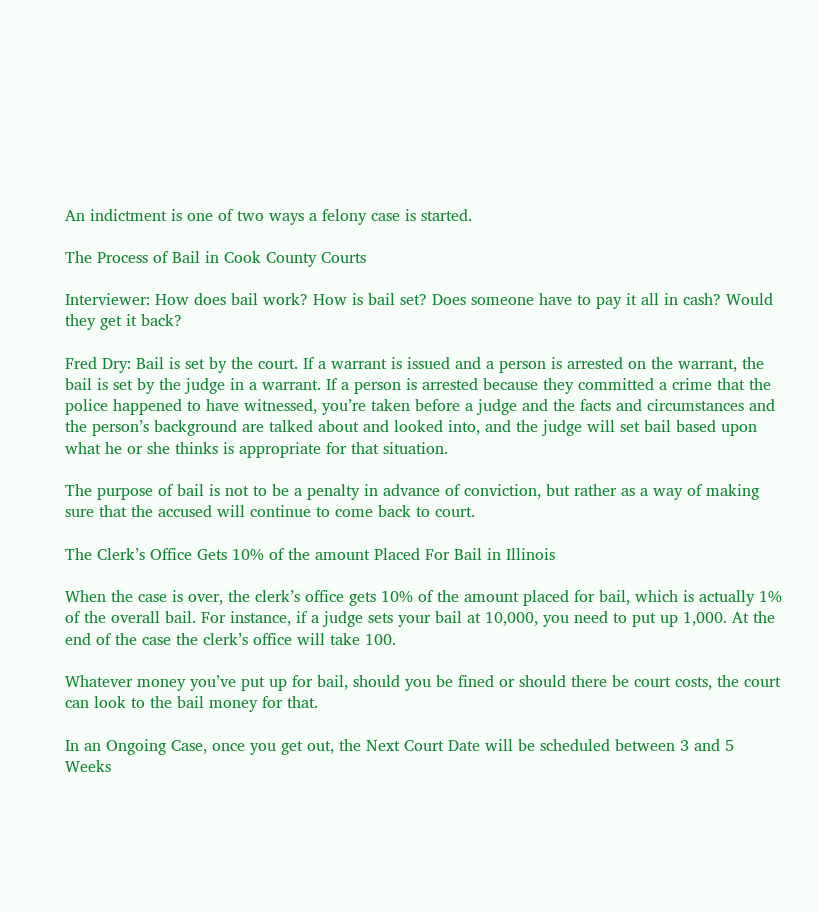An indictment is one of two ways a felony case is started.

The Process of Bail in Cook County Courts

Interviewer: How does bail work? How is bail set? Does someone have to pay it all in cash? Would they get it back?

Fred Dry: Bail is set by the court. If a warrant is issued and a person is arrested on the warrant, the bail is set by the judge in a warrant. If a person is arrested because they committed a crime that the police happened to have witnessed, you’re taken before a judge and the facts and circumstances and the person’s background are talked about and looked into, and the judge will set bail based upon what he or she thinks is appropriate for that situation.

The purpose of bail is not to be a penalty in advance of conviction, but rather as a way of making sure that the accused will continue to come back to court.

The Clerk’s Office Gets 10% of the amount Placed For Bail in Illinois

When the case is over, the clerk’s office gets 10% of the amount placed for bail, which is actually 1% of the overall bail. For instance, if a judge sets your bail at 10,000, you need to put up 1,000. At the end of the case the clerk’s office will take 100.

Whatever money you’ve put up for bail, should you be fined or should there be court costs, the court can look to the bail money for that.

In an Ongoing Case, once you get out, the Next Court Date will be scheduled between 3 and 5 Weeks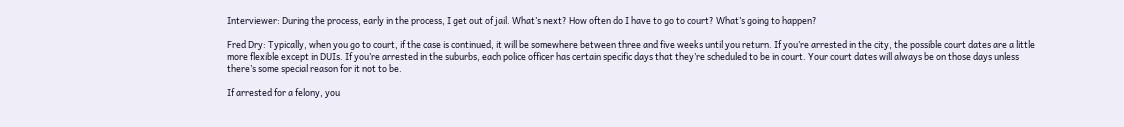Interviewer: During the process, early in the process, I get out of jail. What’s next? How often do I have to go to court? What’s going to happen?

Fred Dry: Typically, when you go to court, if the case is continued, it will be somewhere between three and five weeks until you return. If you’re arrested in the city, the possible court dates are a little more flexible except in DUIs. If you’re arrested in the suburbs, each police officer has certain specific days that they’re scheduled to be in court. Your court dates will always be on those days unless there’s some special reason for it not to be.

If arrested for a felony, you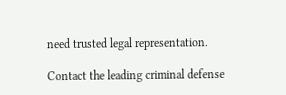need trusted legal representation.

Contact the leading criminal defense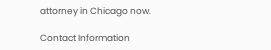attorney in Chicago now.

Contact Information